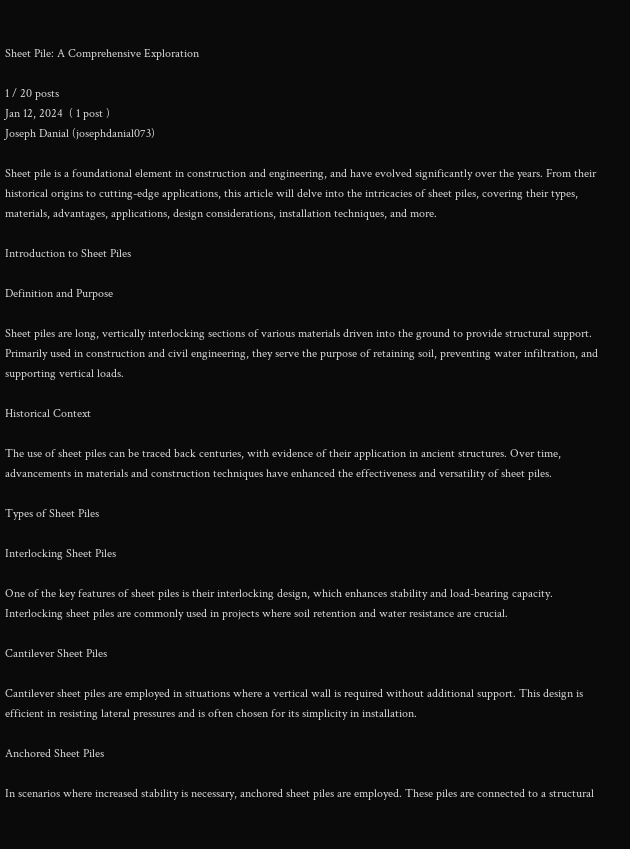Sheet Pile: A Comprehensive Exploration

1 / 20 posts
Jan 12, 2024  ( 1 post )
Joseph Danial (josephdanial073)

Sheet pile is a foundational element in construction and engineering, and have evolved significantly over the years. From their historical origins to cutting-edge applications, this article will delve into the intricacies of sheet piles, covering their types, materials, advantages, applications, design considerations, installation techniques, and more.

Introduction to Sheet Piles

Definition and Purpose

Sheet piles are long, vertically interlocking sections of various materials driven into the ground to provide structural support. Primarily used in construction and civil engineering, they serve the purpose of retaining soil, preventing water infiltration, and supporting vertical loads.

Historical Context

The use of sheet piles can be traced back centuries, with evidence of their application in ancient structures. Over time, advancements in materials and construction techniques have enhanced the effectiveness and versatility of sheet piles.

Types of Sheet Piles

Interlocking Sheet Piles

One of the key features of sheet piles is their interlocking design, which enhances stability and load-bearing capacity. Interlocking sheet piles are commonly used in projects where soil retention and water resistance are crucial.

Cantilever Sheet Piles

Cantilever sheet piles are employed in situations where a vertical wall is required without additional support. This design is efficient in resisting lateral pressures and is often chosen for its simplicity in installation.

Anchored Sheet Piles

In scenarios where increased stability is necessary, anchored sheet piles are employed. These piles are connected to a structural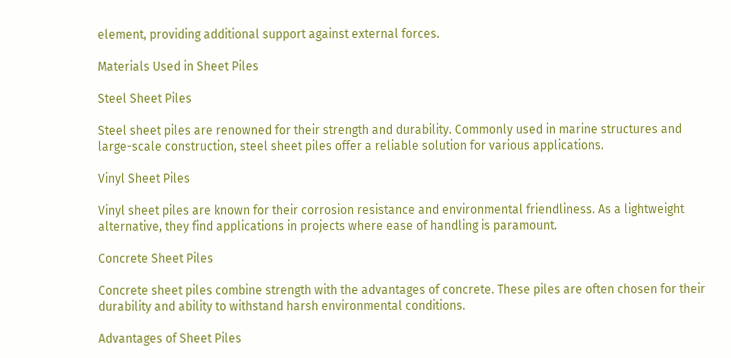element, providing additional support against external forces.

Materials Used in Sheet Piles

Steel Sheet Piles

Steel sheet piles are renowned for their strength and durability. Commonly used in marine structures and large-scale construction, steel sheet piles offer a reliable solution for various applications.

Vinyl Sheet Piles

Vinyl sheet piles are known for their corrosion resistance and environmental friendliness. As a lightweight alternative, they find applications in projects where ease of handling is paramount.

Concrete Sheet Piles

Concrete sheet piles combine strength with the advantages of concrete. These piles are often chosen for their durability and ability to withstand harsh environmental conditions.

Advantages of Sheet Piles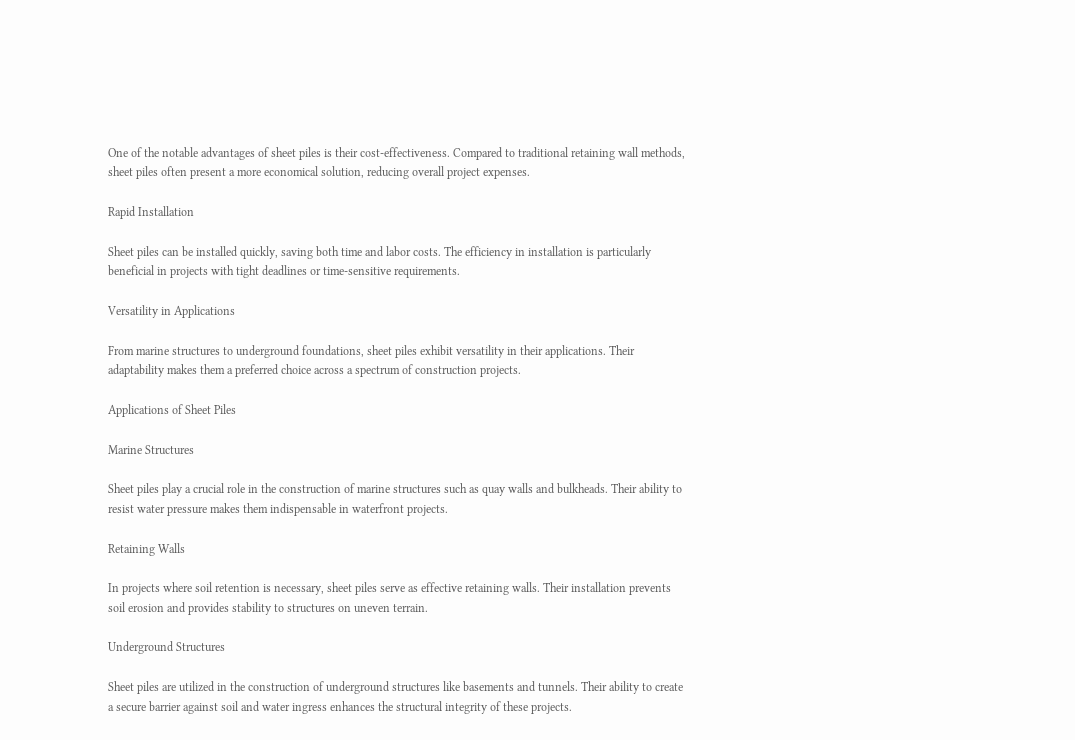One of the notable advantages of sheet piles is their cost-effectiveness. Compared to traditional retaining wall methods, sheet piles often present a more economical solution, reducing overall project expenses.

Rapid Installation

Sheet piles can be installed quickly, saving both time and labor costs. The efficiency in installation is particularly beneficial in projects with tight deadlines or time-sensitive requirements.

Versatility in Applications

From marine structures to underground foundations, sheet piles exhibit versatility in their applications. Their adaptability makes them a preferred choice across a spectrum of construction projects.

Applications of Sheet Piles

Marine Structures

Sheet piles play a crucial role in the construction of marine structures such as quay walls and bulkheads. Their ability to resist water pressure makes them indispensable in waterfront projects.

Retaining Walls

In projects where soil retention is necessary, sheet piles serve as effective retaining walls. Their installation prevents soil erosion and provides stability to structures on uneven terrain.

Underground Structures

Sheet piles are utilized in the construction of underground structures like basements and tunnels. Their ability to create a secure barrier against soil and water ingress enhances the structural integrity of these projects.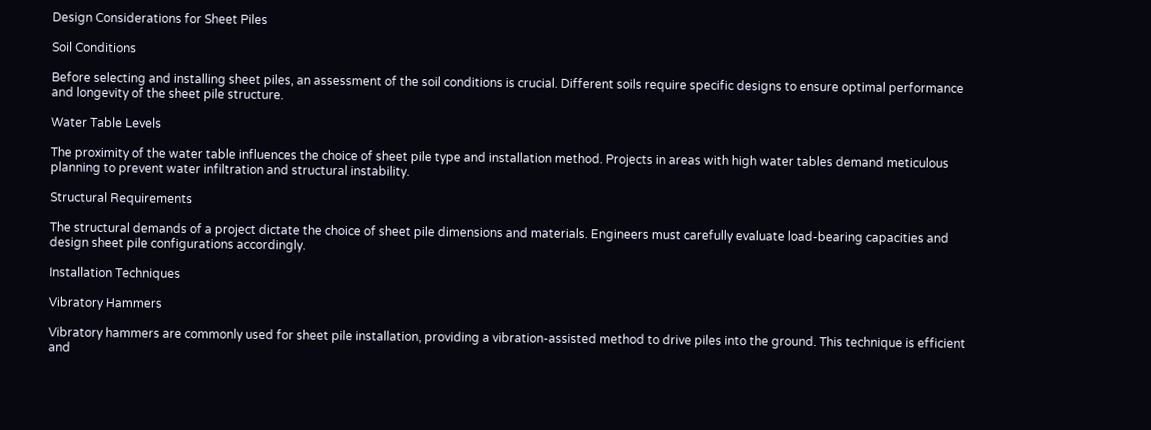Design Considerations for Sheet Piles

Soil Conditions

Before selecting and installing sheet piles, an assessment of the soil conditions is crucial. Different soils require specific designs to ensure optimal performance and longevity of the sheet pile structure.

Water Table Levels

The proximity of the water table influences the choice of sheet pile type and installation method. Projects in areas with high water tables demand meticulous planning to prevent water infiltration and structural instability.

Structural Requirements

The structural demands of a project dictate the choice of sheet pile dimensions and materials. Engineers must carefully evaluate load-bearing capacities and design sheet pile configurations accordingly.

Installation Techniques

Vibratory Hammers

Vibratory hammers are commonly used for sheet pile installation, providing a vibration-assisted method to drive piles into the ground. This technique is efficient and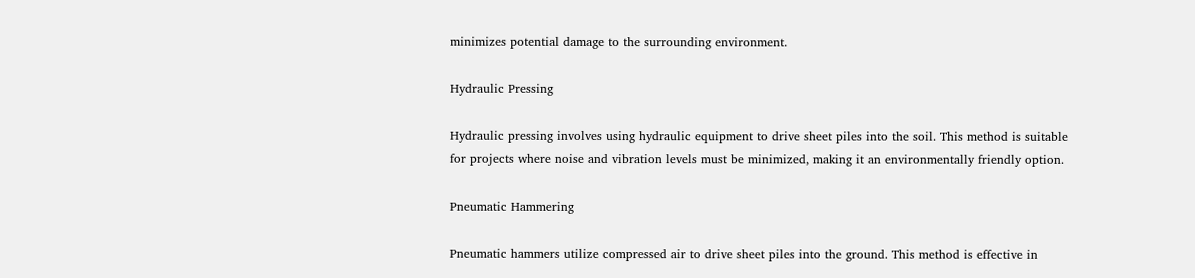minimizes potential damage to the surrounding environment.

Hydraulic Pressing

Hydraulic pressing involves using hydraulic equipment to drive sheet piles into the soil. This method is suitable for projects where noise and vibration levels must be minimized, making it an environmentally friendly option.

Pneumatic Hammering

Pneumatic hammers utilize compressed air to drive sheet piles into the ground. This method is effective in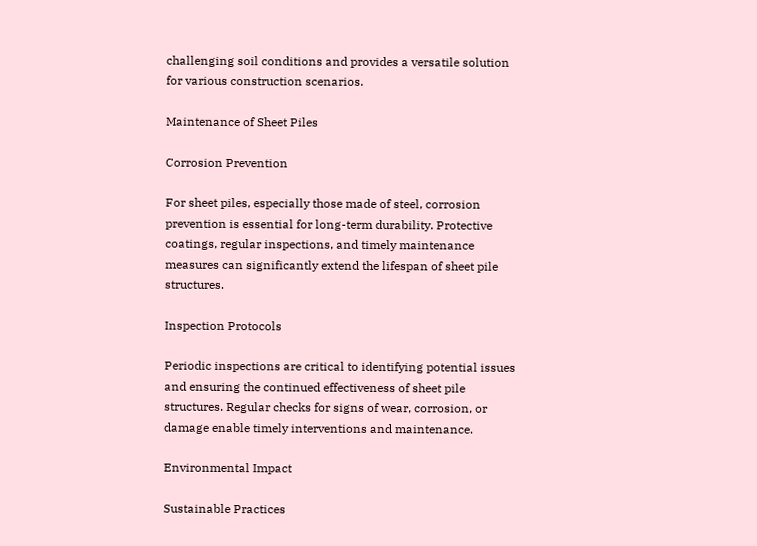challenging soil conditions and provides a versatile solution for various construction scenarios.

Maintenance of Sheet Piles

Corrosion Prevention

For sheet piles, especially those made of steel, corrosion prevention is essential for long-term durability. Protective coatings, regular inspections, and timely maintenance measures can significantly extend the lifespan of sheet pile structures.

Inspection Protocols

Periodic inspections are critical to identifying potential issues and ensuring the continued effectiveness of sheet pile structures. Regular checks for signs of wear, corrosion, or damage enable timely interventions and maintenance.

Environmental Impact

Sustainable Practices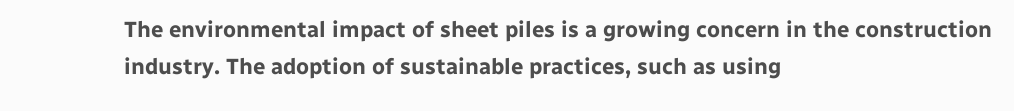The environmental impact of sheet piles is a growing concern in the construction industry. The adoption of sustainable practices, such as using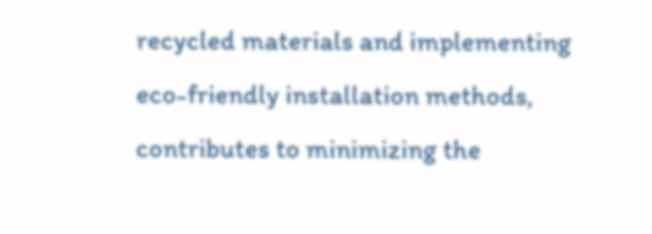recycled materials and implementing eco-friendly installation methods, contributes to minimizing the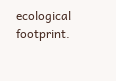ecological footprint.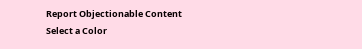Report Objectionable Content
Select a Color